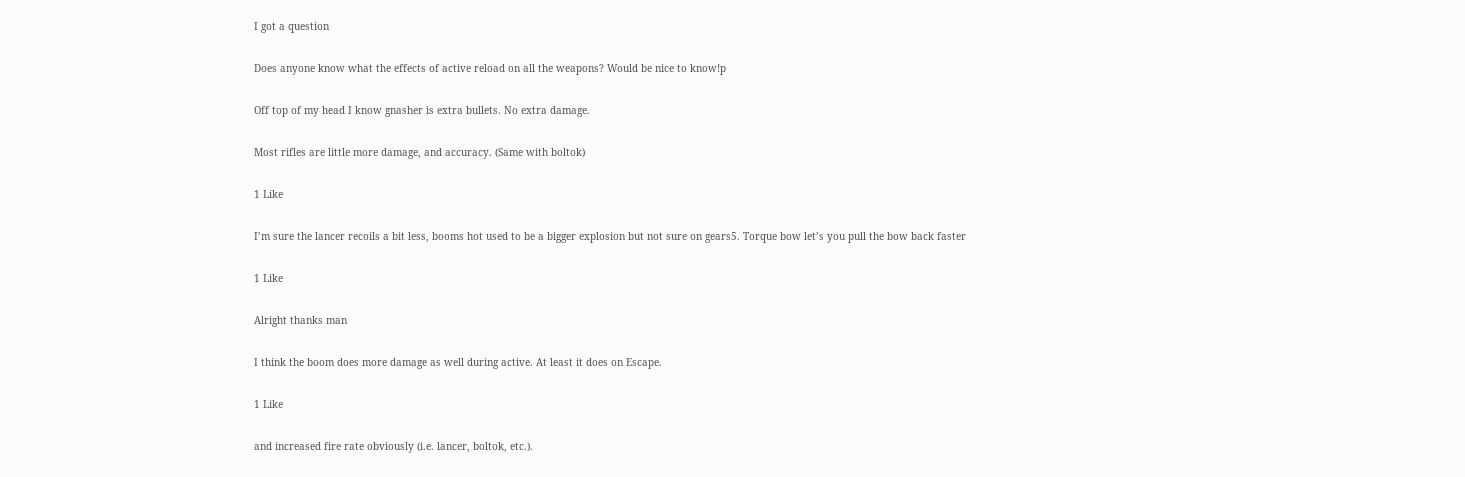I got a question

Does anyone know what the effects of active reload on all the weapons? Would be nice to know!p

Off top of my head I know gnasher is extra bullets. No extra damage.

Most rifles are little more damage, and accuracy. (Same with boltok)

1 Like

I’m sure the lancer recoils a bit less, booms hot used to be a bigger explosion but not sure on gears5. Torque bow let’s you pull the bow back faster

1 Like

Alright thanks man

I think the boom does more damage as well during active. At least it does on Escape.

1 Like

and increased fire rate obviously (i.e. lancer, boltok, etc.).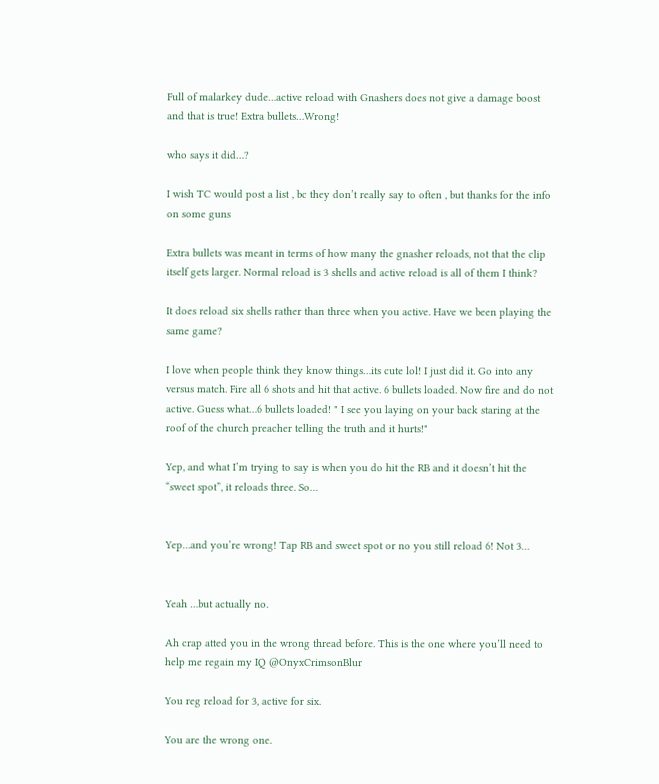Full of malarkey dude…active reload with Gnashers does not give a damage boost and that is true! Extra bullets…Wrong!

who says it did…?

I wish TC would post a list , bc they don’t really say to often , but thanks for the info on some guns

Extra bullets was meant in terms of how many the gnasher reloads, not that the clip itself gets larger. Normal reload is 3 shells and active reload is all of them I think?

It does reload six shells rather than three when you active. Have we been playing the same game?

I love when people think they know things…its cute lol! I just did it. Go into any versus match. Fire all 6 shots and hit that active. 6 bullets loaded. Now fire and do not active. Guess what…6 bullets loaded! " I see you laying on your back staring at the roof of the church preacher telling the truth and it hurts!"

Yep, and what I’m trying to say is when you do hit the RB and it doesn’t hit the “sweet spot”, it reloads three. So…


Yep…and you’re wrong! Tap RB and sweet spot or no you still reload 6! Not 3…


Yeah …but actually no.

Ah crap atted you in the wrong thread before. This is the one where you’ll need to help me regain my IQ @OnyxCrimsonBlur

You reg reload for 3, active for six.

You are the wrong one.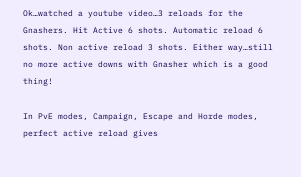Ok…watched a youtube video…3 reloads for the Gnashers. Hit Active 6 shots. Automatic reload 6 shots. Non active reload 3 shots. Either way…still no more active downs with Gnasher which is a good thing!

In PvE modes, Campaign, Escape and Horde modes, perfect active reload gives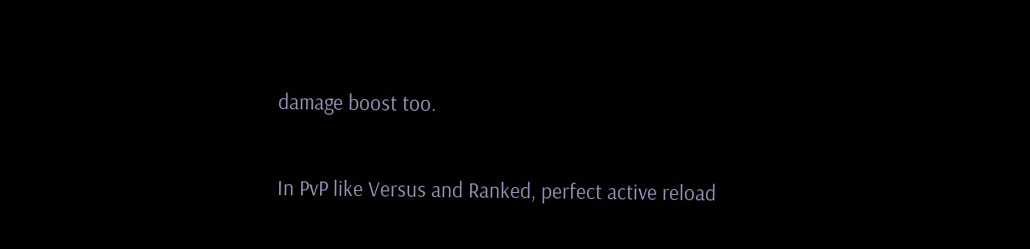damage boost too.

In PvP like Versus and Ranked, perfect active reload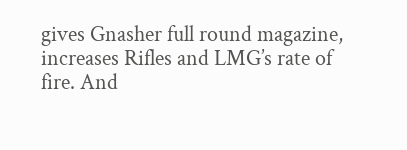gives Gnasher full round magazine, increases Rifles and LMG’s rate of fire. And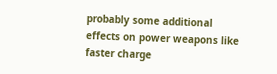probably some additional effects on power weapons like faster charge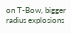on T-Bow, bigger radius explosions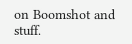on Boomshot and stuff.